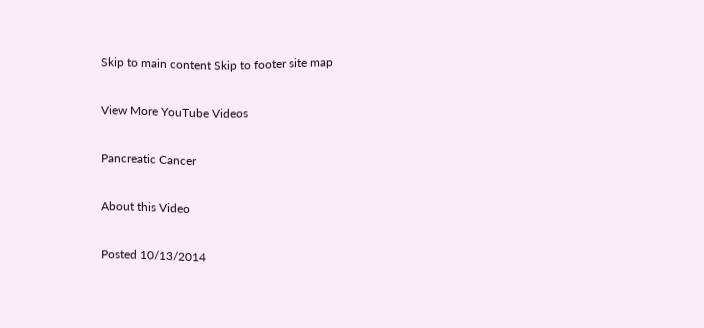Skip to main content Skip to footer site map

View More YouTube Videos

Pancreatic Cancer

About this Video

Posted 10/13/2014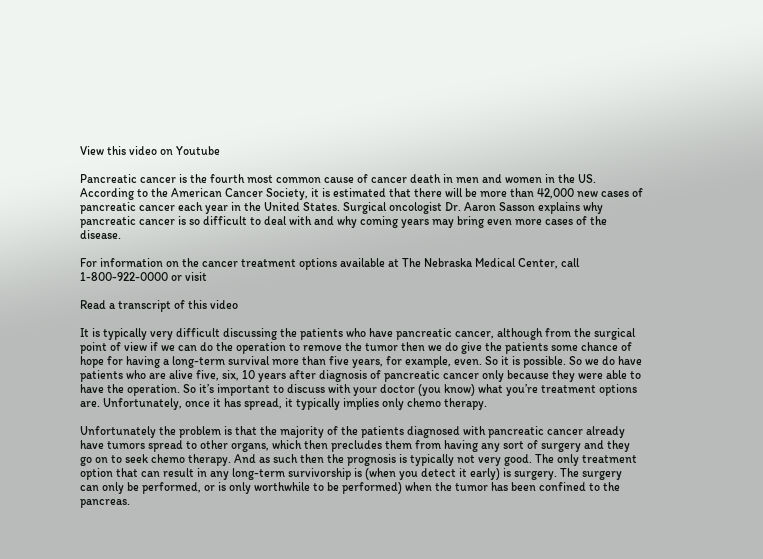View this video on Youtube

Pancreatic cancer is the fourth most common cause of cancer death in men and women in the US. According to the American Cancer Society, it is estimated that there will be more than 42,000 new cases of pancreatic cancer each year in the United States. Surgical oncologist Dr. Aaron Sasson explains why pancreatic cancer is so difficult to deal with and why coming years may bring even more cases of the disease.

For information on the cancer treatment options available at The Nebraska Medical Center, call 1-800-922-0000 or visit

Read a transcript of this video

It is typically very difficult discussing the patients who have pancreatic cancer, although from the surgical point of view if we can do the operation to remove the tumor then we do give the patients some chance of hope for having a long-term survival more than five years, for example, even. So it is possible. So we do have patients who are alive five, six, 10 years after diagnosis of pancreatic cancer only because they were able to have the operation. So it’s important to discuss with your doctor (you know) what you’re treatment options are. Unfortunately, once it has spread, it typically implies only chemo therapy.

Unfortunately the problem is that the majority of the patients diagnosed with pancreatic cancer already have tumors spread to other organs, which then precludes them from having any sort of surgery and they go on to seek chemo therapy. And as such then the prognosis is typically not very good. The only treatment option that can result in any long-term survivorship is (when you detect it early) is surgery. The surgery can only be performed, or is only worthwhile to be performed) when the tumor has been confined to the pancreas.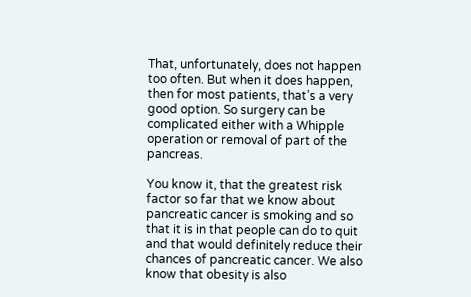That, unfortunately, does not happen too often. But when it does happen, then for most patients, that’s a very good option. So surgery can be complicated either with a Whipple operation or removal of part of the pancreas.

You know it, that the greatest risk factor so far that we know about pancreatic cancer is smoking and so that it is in that people can do to quit and that would definitely reduce their chances of pancreatic cancer. We also know that obesity is also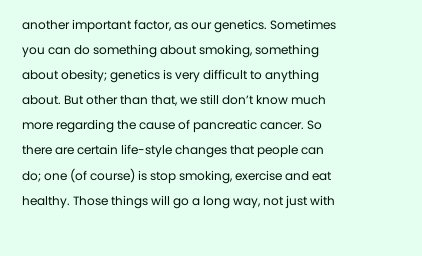another important factor, as our genetics. Sometimes you can do something about smoking, something about obesity; genetics is very difficult to anything about. But other than that, we still don’t know much more regarding the cause of pancreatic cancer. So there are certain life-style changes that people can do; one (of course) is stop smoking, exercise and eat healthy. Those things will go a long way, not just with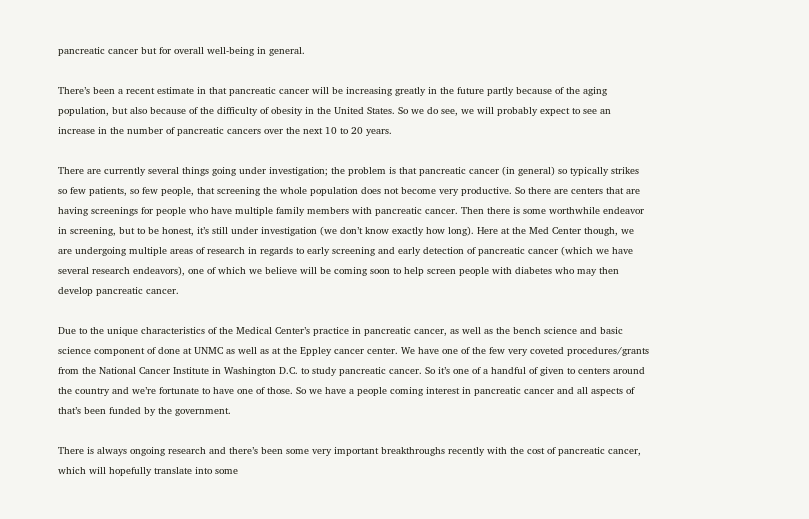pancreatic cancer but for overall well-being in general.

There’s been a recent estimate in that pancreatic cancer will be increasing greatly in the future partly because of the aging population, but also because of the difficulty of obesity in the United States. So we do see, we will probably expect to see an increase in the number of pancreatic cancers over the next 10 to 20 years.

There are currently several things going under investigation; the problem is that pancreatic cancer (in general) so typically strikes so few patients, so few people, that screening the whole population does not become very productive. So there are centers that are having screenings for people who have multiple family members with pancreatic cancer. Then there is some worthwhile endeavor in screening, but to be honest, it’s still under investigation (we don’t know exactly how long). Here at the Med Center though, we are undergoing multiple areas of research in regards to early screening and early detection of pancreatic cancer (which we have several research endeavors), one of which we believe will be coming soon to help screen people with diabetes who may then develop pancreatic cancer.

Due to the unique characteristics of the Medical Center’s practice in pancreatic cancer, as well as the bench science and basic science component of done at UNMC as well as at the Eppley cancer center. We have one of the few very coveted procedures/grants from the National Cancer Institute in Washington D.C. to study pancreatic cancer. So it’s one of a handful of given to centers around the country and we’re fortunate to have one of those. So we have a people coming interest in pancreatic cancer and all aspects of that’s been funded by the government.

There is always ongoing research and there’s been some very important breakthroughs recently with the cost of pancreatic cancer, which will hopefully translate into some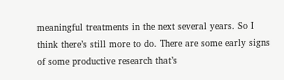meaningful treatments in the next several years. So I think there’s still more to do. There are some early signs of some productive research that’s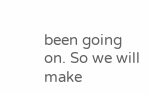been going on. So we will make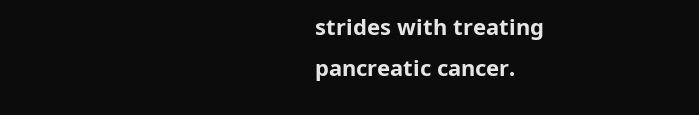strides with treating pancreatic cancer.